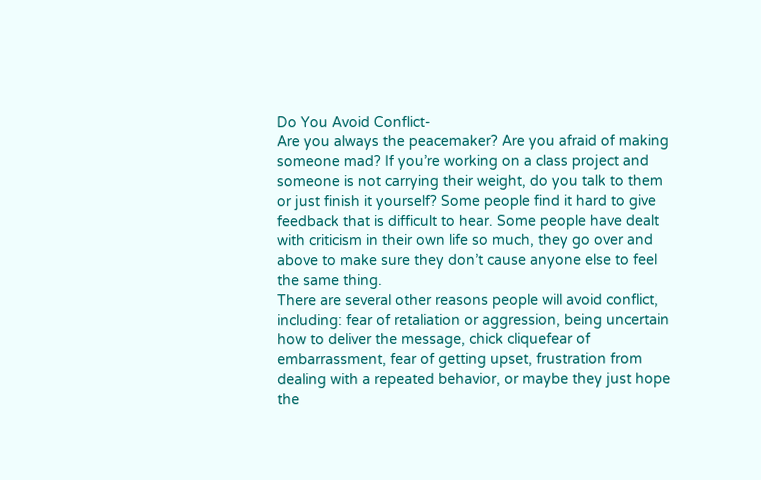Do You Avoid Conflict-
Are you always the peacemaker? Are you afraid of making someone mad? If you’re working on a class project and someone is not carrying their weight, do you talk to them or just finish it yourself? Some people find it hard to give feedback that is difficult to hear. Some people have dealt with criticism in their own life so much, they go over and above to make sure they don’t cause anyone else to feel the same thing.
There are several other reasons people will avoid conflict, including: fear of retaliation or aggression, being uncertain how to deliver the message, chick cliquefear of embarrassment, fear of getting upset, frustration from dealing with a repeated behavior, or maybe they just hope the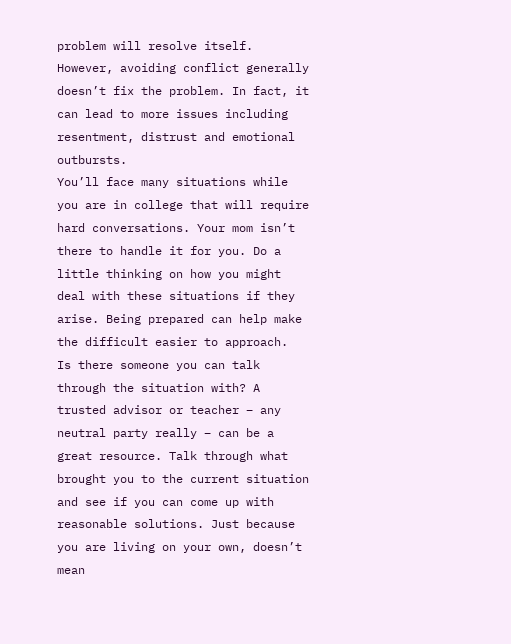problem will resolve itself.
However, avoiding conflict generally doesn’t fix the problem. In fact, it can lead to more issues including resentment, distrust and emotional outbursts.
You’ll face many situations while you are in college that will require hard conversations. Your mom isn’t there to handle it for you. Do a little thinking on how you might deal with these situations if they arise. Being prepared can help make the difficult easier to approach.
Is there someone you can talk through the situation with? A trusted advisor or teacher – any neutral party really – can be a great resource. Talk through what brought you to the current situation and see if you can come up with reasonable solutions. Just because you are living on your own, doesn’t mean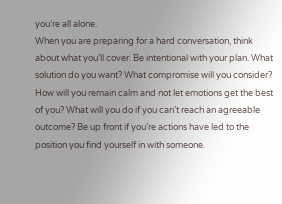you’re all alone.
When you are preparing for a hard conversation, think about what you’ll cover. Be intentional with your plan. What solution do you want? What compromise will you consider? How will you remain calm and not let emotions get the best of you? What will you do if you can’t reach an agreeable outcome? Be up front if you’re actions have led to the position you find yourself in with someone.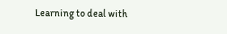Learning to deal with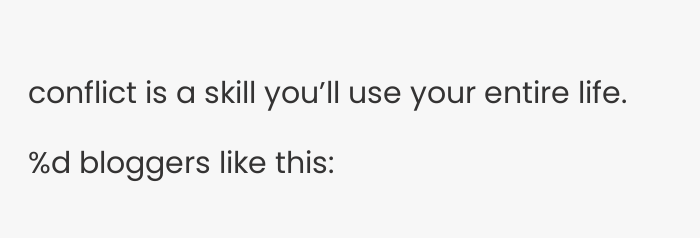conflict is a skill you’ll use your entire life.

%d bloggers like this: